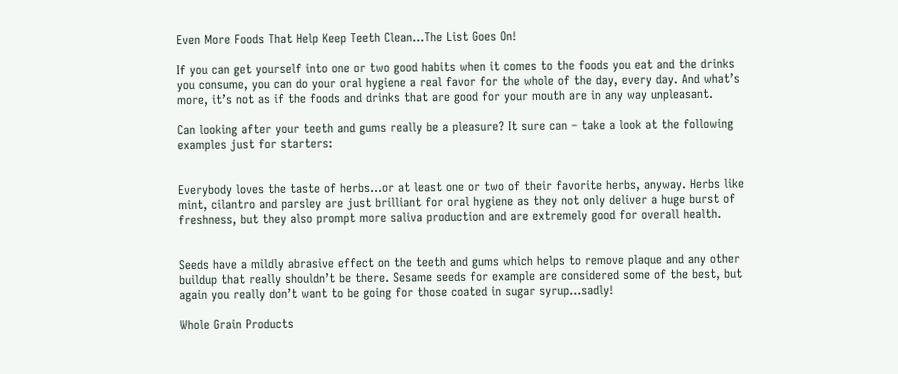Even More Foods That Help Keep Teeth Clean…The List Goes On!

If you can get yourself into one or two good habits when it comes to the foods you eat and the drinks you consume, you can do your oral hygiene a real favor for the whole of the day, every day. And what’s more, it’s not as if the foods and drinks that are good for your mouth are in any way unpleasant.

Can looking after your teeth and gums really be a pleasure? It sure can – take a look at the following examples just for starters:


Everybody loves the taste of herbs…or at least one or two of their favorite herbs, anyway. Herbs like mint, cilantro and parsley are just brilliant for oral hygiene as they not only deliver a huge burst of freshness, but they also prompt more saliva production and are extremely good for overall health.


Seeds have a mildly abrasive effect on the teeth and gums which helps to remove plaque and any other buildup that really shouldn’t be there. Sesame seeds for example are considered some of the best, but again you really don’t want to be going for those coated in sugar syrup…sadly!

Whole Grain Products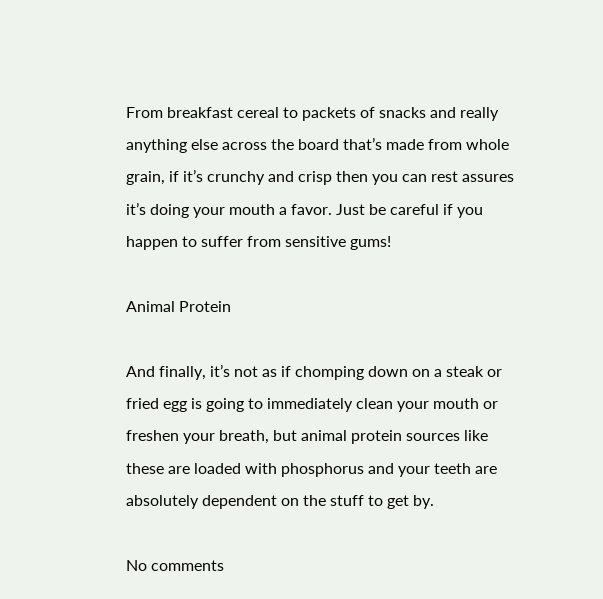From breakfast cereal to packets of snacks and really anything else across the board that’s made from whole grain, if it’s crunchy and crisp then you can rest assures it’s doing your mouth a favor. Just be careful if you happen to suffer from sensitive gums!

Animal Protein

And finally, it’s not as if chomping down on a steak or fried egg is going to immediately clean your mouth or freshen your breath, but animal protein sources like these are loaded with phosphorus and your teeth are absolutely dependent on the stuff to get by.

No comments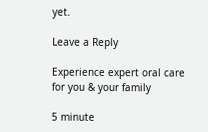yet.

Leave a Reply

Experience expert oral care for you & your family

5 minute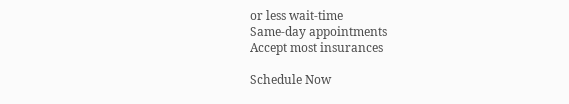or less wait-time
Same-day appointments
Accept most insurances

Schedule Now